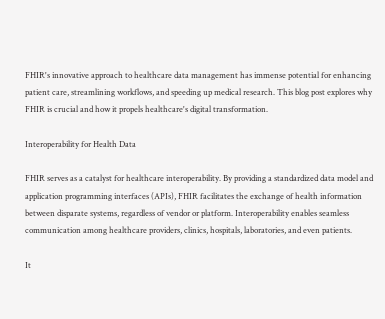FHIR's innovative approach to healthcare data management has immense potential for enhancing patient care, streamlining workflows, and speeding up medical research. This blog post explores why FHIR is crucial and how it propels healthcare's digital transformation.

Interoperability for Health Data

FHIR serves as a catalyst for healthcare interoperability. By providing a standardized data model and application programming interfaces (APIs), FHIR facilitates the exchange of health information between disparate systems, regardless of vendor or platform. Interoperability enables seamless communication among healthcare providers, clinics, hospitals, laboratories, and even patients.

It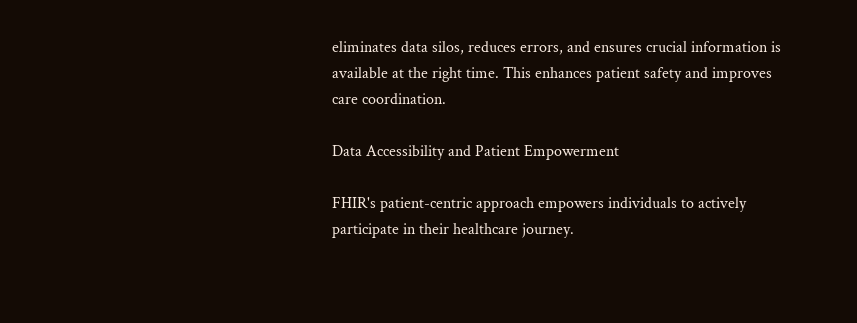eliminates data silos, reduces errors, and ensures crucial information is available at the right time. This enhances patient safety and improves care coordination.

Data Accessibility and Patient Empowerment

FHIR's patient-centric approach empowers individuals to actively participate in their healthcare journey.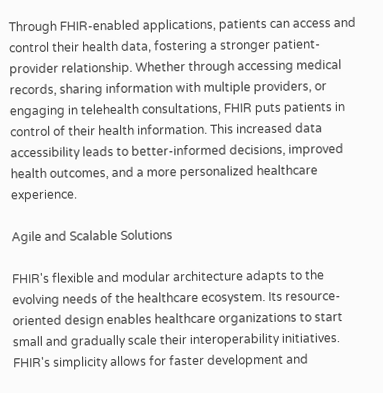Through FHIR-enabled applications, patients can access and control their health data, fostering a stronger patient-provider relationship. Whether through accessing medical records, sharing information with multiple providers, or engaging in telehealth consultations, FHIR puts patients in control of their health information. This increased data accessibility leads to better-informed decisions, improved health outcomes, and a more personalized healthcare experience.

Agile and Scalable Solutions

FHIR's flexible and modular architecture adapts to the evolving needs of the healthcare ecosystem. Its resource-oriented design enables healthcare organizations to start small and gradually scale their interoperability initiatives. FHIR's simplicity allows for faster development and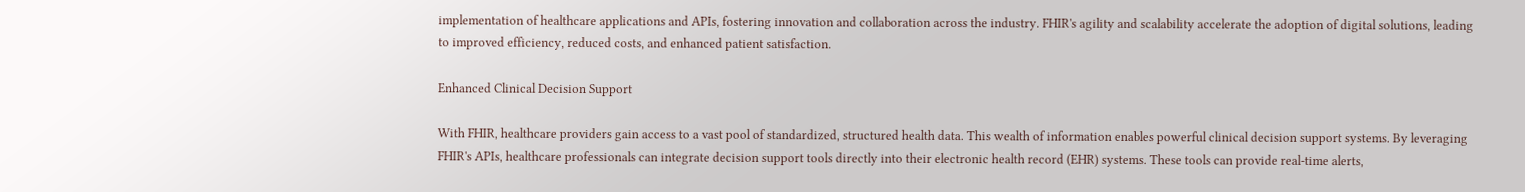implementation of healthcare applications and APIs, fostering innovation and collaboration across the industry. FHIR's agility and scalability accelerate the adoption of digital solutions, leading to improved efficiency, reduced costs, and enhanced patient satisfaction.

Enhanced Clinical Decision Support

With FHIR, healthcare providers gain access to a vast pool of standardized, structured health data. This wealth of information enables powerful clinical decision support systems. By leveraging FHIR's APIs, healthcare professionals can integrate decision support tools directly into their electronic health record (EHR) systems. These tools can provide real-time alerts,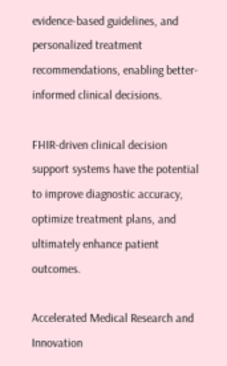evidence-based guidelines, and personalized treatment recommendations, enabling better-informed clinical decisions.

FHIR-driven clinical decision support systems have the potential to improve diagnostic accuracy, optimize treatment plans, and ultimately enhance patient outcomes.

Accelerated Medical Research and Innovation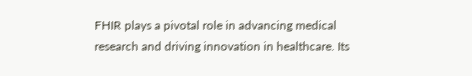FHIR plays a pivotal role in advancing medical research and driving innovation in healthcare. Its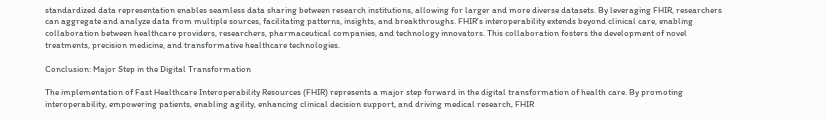standardized data representation enables seamless data sharing between research institutions, allowing for larger and more diverse datasets. By leveraging FHIR, researchers can aggregate and analyze data from multiple sources, facilitating patterns, insights, and breakthroughs. FHIR's interoperability extends beyond clinical care, enabling collaboration between healthcare providers, researchers, pharmaceutical companies, and technology innovators. This collaboration fosters the development of novel treatments, precision medicine, and transformative healthcare technologies.

Conclusion: Major Step in the Digital Transformation

The implementation of Fast Healthcare Interoperability Resources (FHIR) represents a major step forward in the digital transformation of health care. By promoting interoperability, empowering patients, enabling agility, enhancing clinical decision support, and driving medical research, FHIR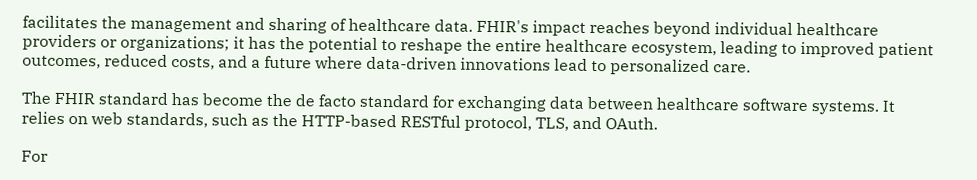facilitates the management and sharing of healthcare data. FHIR's impact reaches beyond individual healthcare providers or organizations; it has the potential to reshape the entire healthcare ecosystem, leading to improved patient outcomes, reduced costs, and a future where data-driven innovations lead to personalized care.

The FHIR standard has become the de facto standard for exchanging data between healthcare software systems. It relies on web standards, such as the HTTP-based RESTful protocol, TLS, and OAuth.

For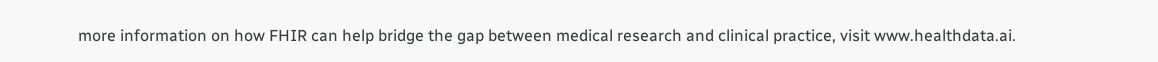more information on how FHIR can help bridge the gap between medical research and clinical practice, visit www.healthdata.ai.